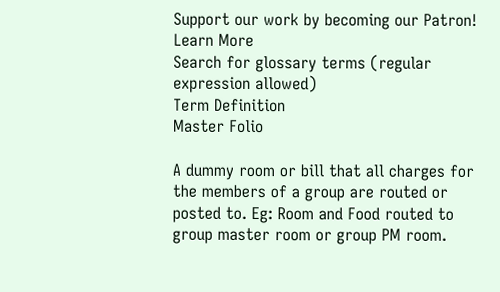Support our work by becoming our Patron! Learn More
Search for glossary terms (regular expression allowed)
Term Definition
Master Folio

A dummy room or bill that all charges for the members of a group are routed or posted to. Eg: Room and Food routed to group master room or group PM room.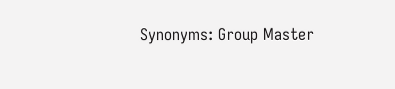Synonyms: Group Master